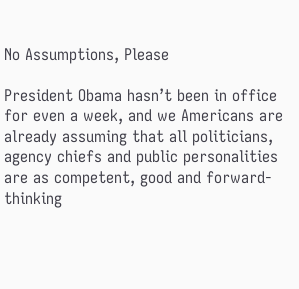No Assumptions, Please

President Obama hasn’t been in office for even a week, and we Americans are already assuming that all politicians, agency chiefs and public personalities are as competent, good and forward- thinking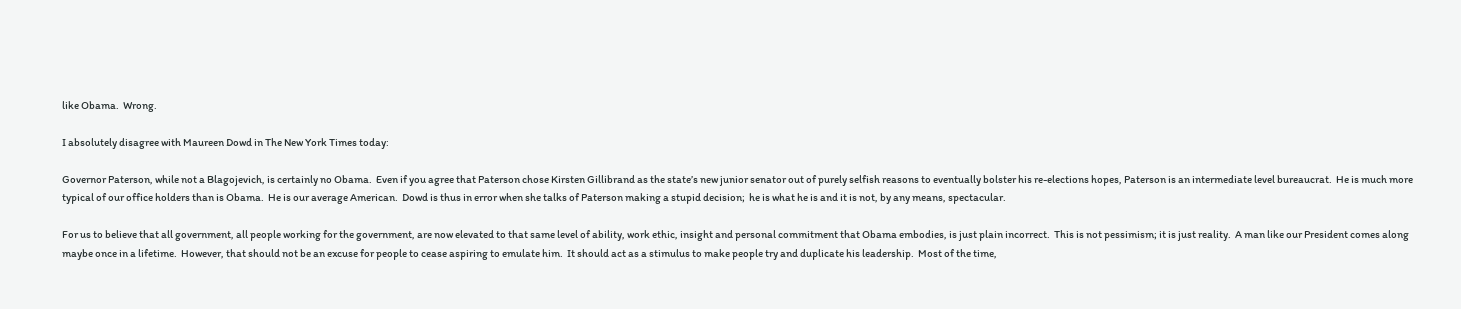like Obama.  Wrong.

I absolutely disagree with Maureen Dowd in The New York Times today:

Governor Paterson, while not a Blagojevich, is certainly no Obama.  Even if you agree that Paterson chose Kirsten Gillibrand as the state’s new junior senator out of purely selfish reasons to eventually bolster his re-elections hopes, Paterson is an intermediate level bureaucrat.  He is much more typical of our office holders than is Obama.  He is our average American.  Dowd is thus in error when she talks of Paterson making a stupid decision;  he is what he is and it is not, by any means, spectacular.

For us to believe that all government, all people working for the government, are now elevated to that same level of ability, work ethic, insight and personal commitment that Obama embodies, is just plain incorrect.  This is not pessimism; it is just reality.  A man like our President comes along maybe once in a lifetime.  However, that should not be an excuse for people to cease aspiring to emulate him.  It should act as a stimulus to make people try and duplicate his leadership.  Most of the time,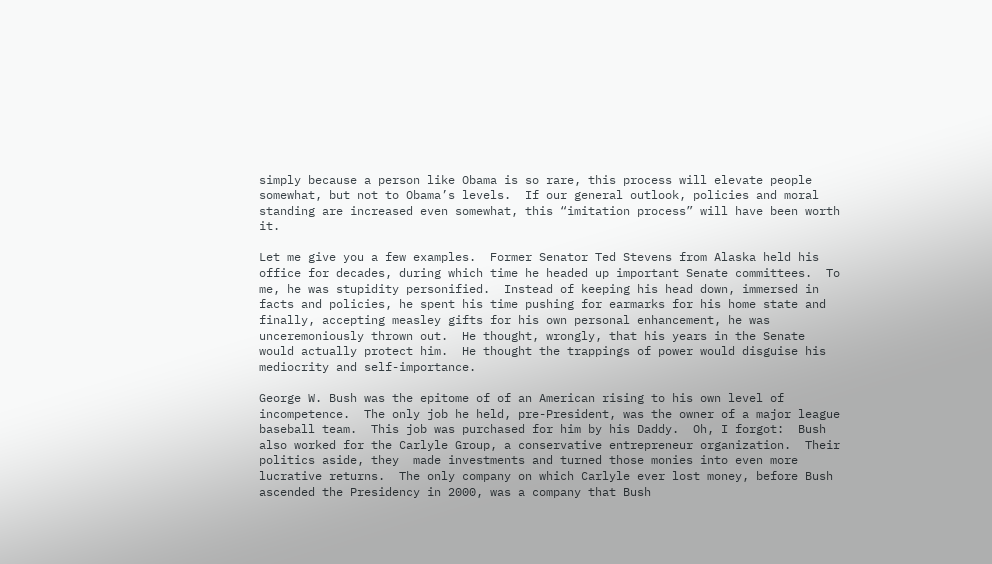simply because a person like Obama is so rare, this process will elevate people somewhat, but not to Obama’s levels.  If our general outlook, policies and moral standing are increased even somewhat, this “imitation process” will have been worth it.

Let me give you a few examples.  Former Senator Ted Stevens from Alaska held his office for decades, during which time he headed up important Senate committees.  To me, he was stupidity personified.  Instead of keeping his head down, immersed in facts and policies, he spent his time pushing for earmarks for his home state and finally, accepting measley gifts for his own personal enhancement, he was unceremoniously thrown out.  He thought, wrongly, that his years in the Senate would actually protect him.  He thought the trappings of power would disguise his mediocrity and self-importance.

George W. Bush was the epitome of of an American rising to his own level of incompetence.  The only job he held, pre-President, was the owner of a major league baseball team.  This job was purchased for him by his Daddy.  Oh, I forgot:  Bush also worked for the Carlyle Group, a conservative entrepreneur organization.  Their politics aside, they  made investments and turned those monies into even more lucrative returns.  The only company on which Carlyle ever lost money, before Bush ascended the Presidency in 2000, was a company that Bush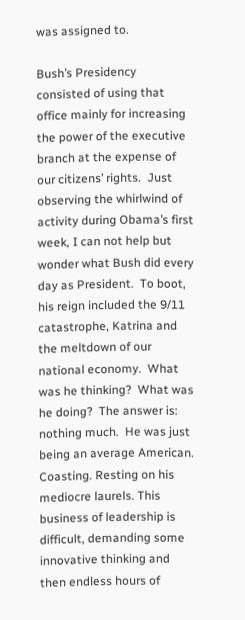was assigned to.

Bush’s Presidency consisted of using that office mainly for increasing the power of the executive branch at the expense of our citizens’ rights.  Just observing the whirlwind of activity during Obama’s first week, I can not help but wonder what Bush did every day as President.  To boot, his reign included the 9/11 catastrophe, Katrina and the meltdown of our national economy.  What was he thinking?  What was he doing?  The answer is: nothing much.  He was just being an average American.  Coasting. Resting on his mediocre laurels. This business of leadership is difficult, demanding some innovative thinking and then endless hours of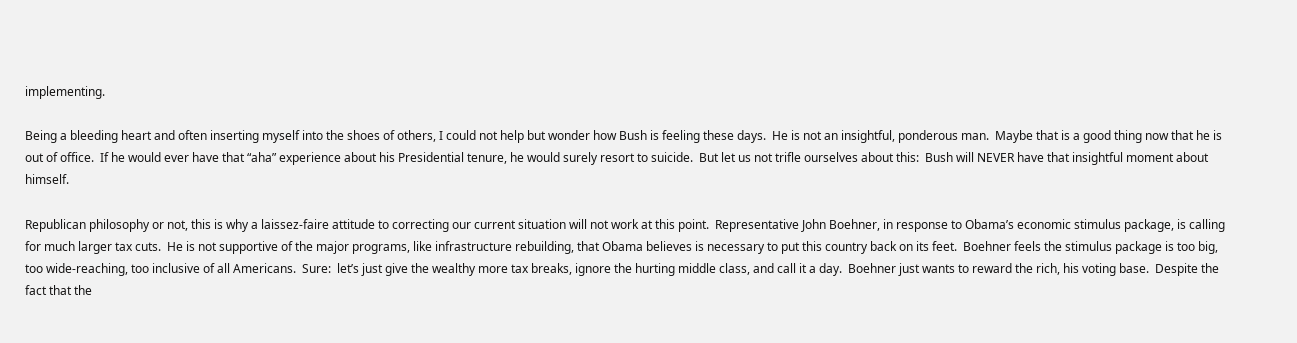implementing.

Being a bleeding heart and often inserting myself into the shoes of others, I could not help but wonder how Bush is feeling these days.  He is not an insightful, ponderous man.  Maybe that is a good thing now that he is out of office.  If he would ever have that “aha” experience about his Presidential tenure, he would surely resort to suicide.  But let us not trifle ourselves about this:  Bush will NEVER have that insightful moment about himself.

Republican philosophy or not, this is why a laissez-faire attitude to correcting our current situation will not work at this point.  Representative John Boehner, in response to Obama’s economic stimulus package, is calling for much larger tax cuts.  He is not supportive of the major programs, like infrastructure rebuilding, that Obama believes is necessary to put this country back on its feet.  Boehner feels the stimulus package is too big, too wide-reaching, too inclusive of all Americans.  Sure:  let’s just give the wealthy more tax breaks, ignore the hurting middle class, and call it a day.  Boehner just wants to reward the rich, his voting base.  Despite the fact that the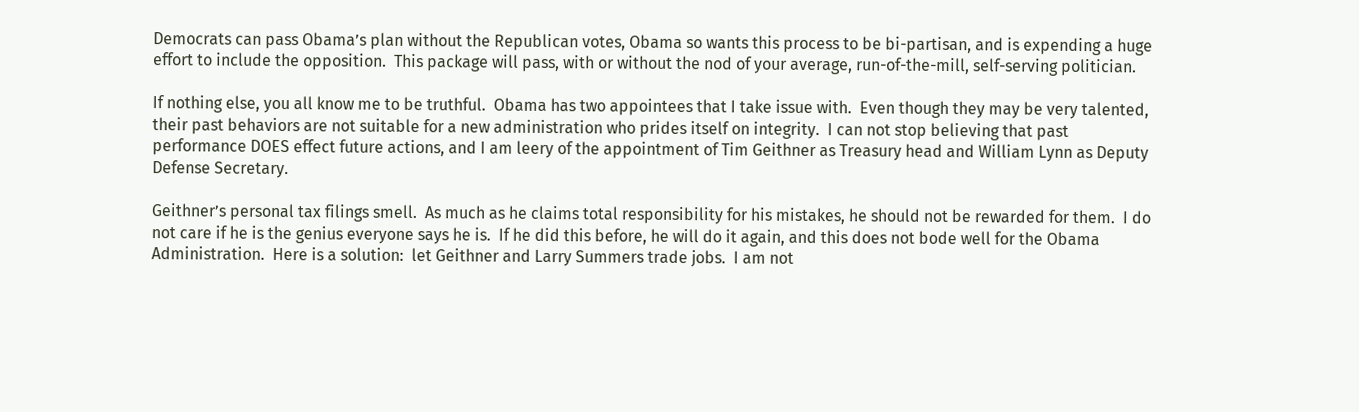Democrats can pass Obama’s plan without the Republican votes, Obama so wants this process to be bi-partisan, and is expending a huge effort to include the opposition.  This package will pass, with or without the nod of your average, run-of-the-mill, self-serving politician.

If nothing else, you all know me to be truthful.  Obama has two appointees that I take issue with.  Even though they may be very talented, their past behaviors are not suitable for a new administration who prides itself on integrity.  I can not stop believing that past performance DOES effect future actions, and I am leery of the appointment of Tim Geithner as Treasury head and William Lynn as Deputy Defense Secretary.

Geithner’s personal tax filings smell.  As much as he claims total responsibility for his mistakes, he should not be rewarded for them.  I do not care if he is the genius everyone says he is.  If he did this before, he will do it again, and this does not bode well for the Obama Administration.  Here is a solution:  let Geithner and Larry Summers trade jobs.  I am not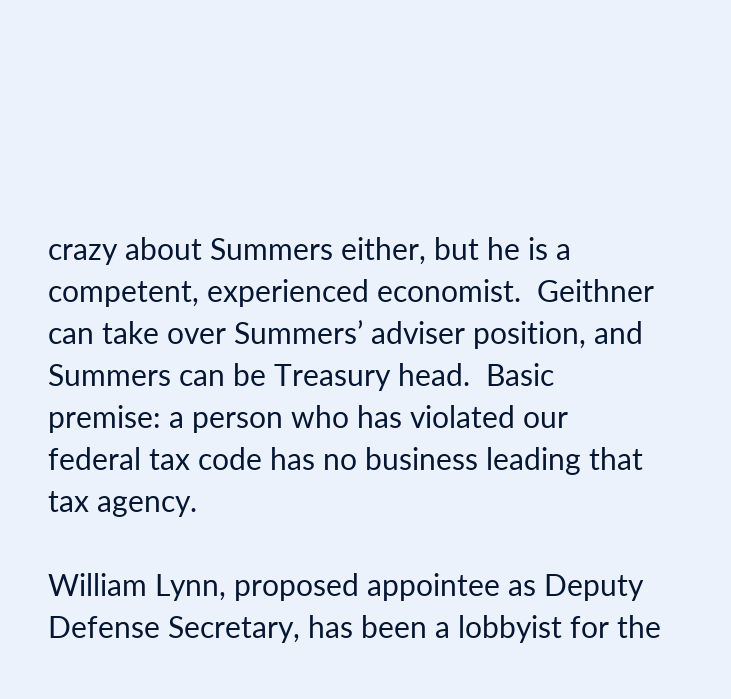crazy about Summers either, but he is a competent, experienced economist.  Geithner can take over Summers’ adviser position, and Summers can be Treasury head.  Basic premise: a person who has violated our federal tax code has no business leading that tax agency.

William Lynn, proposed appointee as Deputy Defense Secretary, has been a lobbyist for the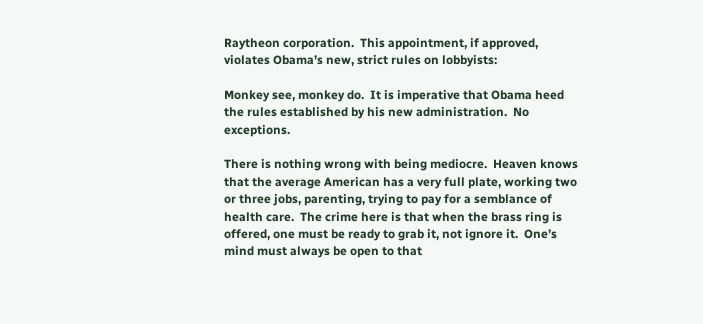Raytheon corporation.  This appointment, if approved, violates Obama’s new, strict rules on lobbyists:

Monkey see, monkey do.  It is imperative that Obama heed the rules established by his new administration.  No exceptions.

There is nothing wrong with being mediocre.  Heaven knows that the average American has a very full plate, working two or three jobs, parenting, trying to pay for a semblance of health care.  The crime here is that when the brass ring is offered, one must be ready to grab it, not ignore it.  One’s mind must always be open to that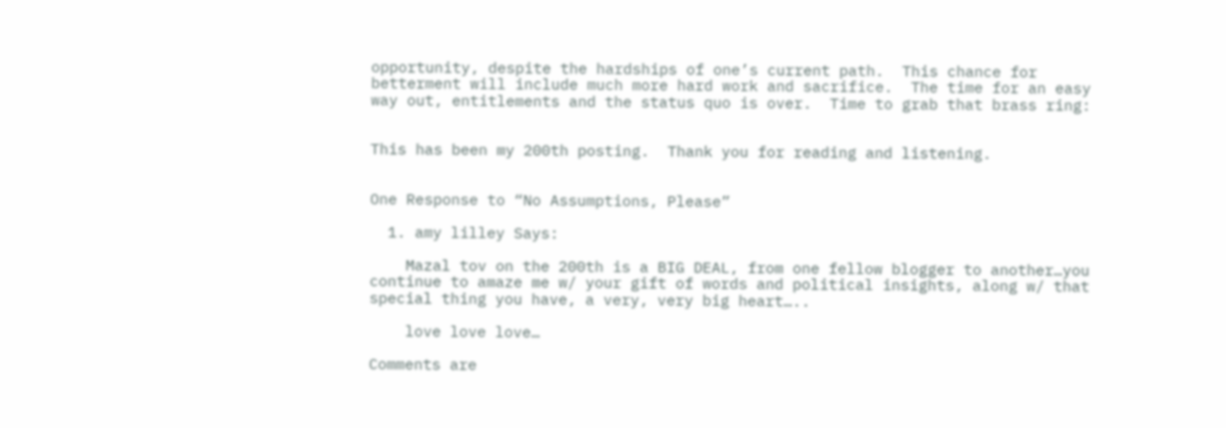opportunity, despite the hardships of one’s current path.  This chance for betterment will include much more hard work and sacrifice.  The time for an easy way out, entitlements and the status quo is over.  Time to grab that brass ring:


This has been my 200th posting.  Thank you for reading and listening.


One Response to “No Assumptions, Please”

  1. amy lilley Says:

    Mazal tov on the 200th is a BIG DEAL, from one fellow blogger to another…you continue to amaze me w/ your gift of words and political insights, along w/ that special thing you have, a very, very big heart…..

    love love love…

Comments are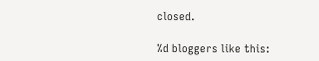closed.

%d bloggers like this: